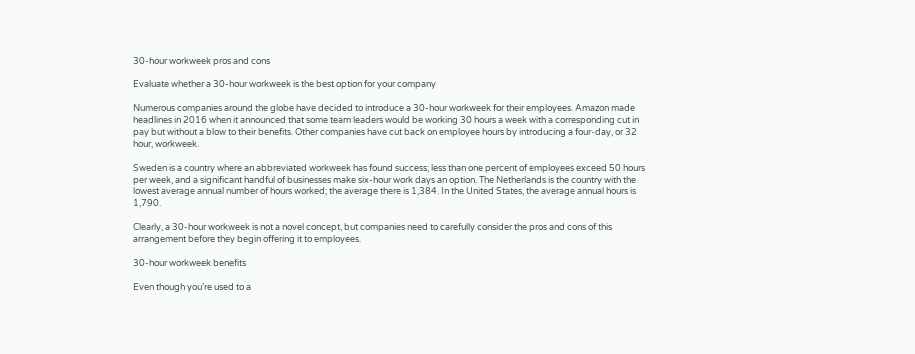30-hour workweek pros and cons

Evaluate whether a 30-hour workweek is the best option for your company

Numerous companies around the globe have decided to introduce a 30-hour workweek for their employees. Amazon made headlines in 2016 when it announced that some team leaders would be working 30 hours a week with a corresponding cut in pay but without a blow to their benefits. Other companies have cut back on employee hours by introducing a four-day, or 32 hour, workweek.

Sweden is a country where an abbreviated workweek has found success; less than one percent of employees exceed 50 hours per week, and a significant handful of businesses make six-hour work days an option. The Netherlands is the country with the lowest average annual number of hours worked; the average there is 1,384. In the United States, the average annual hours is 1,790.

Clearly, a 30-hour workweek is not a novel concept, but companies need to carefully consider the pros and cons of this arrangement before they begin offering it to employees.

30-hour workweek benefits

Even though you’re used to a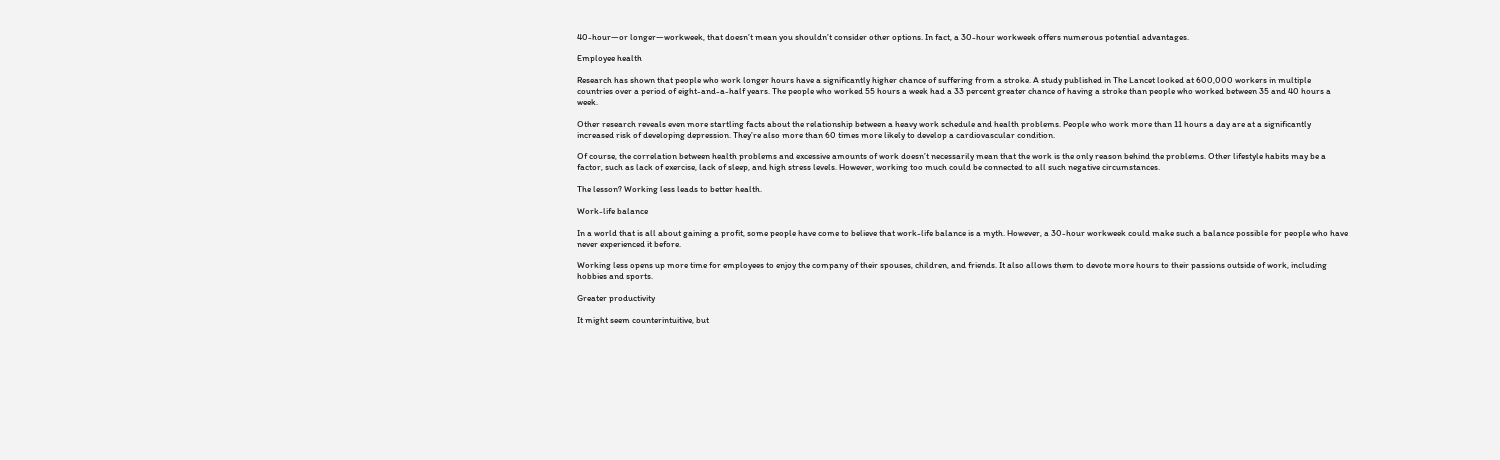40-hour—or longer—workweek, that doesn’t mean you shouldn’t consider other options. In fact, a 30-hour workweek offers numerous potential advantages.

Employee health

Research has shown that people who work longer hours have a significantly higher chance of suffering from a stroke. A study published in The Lancet looked at 600,000 workers in multiple countries over a period of eight-and-a-half years. The people who worked 55 hours a week had a 33 percent greater chance of having a stroke than people who worked between 35 and 40 hours a week.

Other research reveals even more startling facts about the relationship between a heavy work schedule and health problems. People who work more than 11 hours a day are at a significantly increased risk of developing depression. They’re also more than 60 times more likely to develop a cardiovascular condition.

Of course, the correlation between health problems and excessive amounts of work doesn’t necessarily mean that the work is the only reason behind the problems. Other lifestyle habits may be a factor, such as lack of exercise, lack of sleep, and high stress levels. However, working too much could be connected to all such negative circumstances.

The lesson? Working less leads to better health.

Work-life balance

In a world that is all about gaining a profit, some people have come to believe that work-life balance is a myth. However, a 30-hour workweek could make such a balance possible for people who have never experienced it before.

Working less opens up more time for employees to enjoy the company of their spouses, children, and friends. It also allows them to devote more hours to their passions outside of work, including hobbies and sports.

Greater productivity

It might seem counterintuitive, but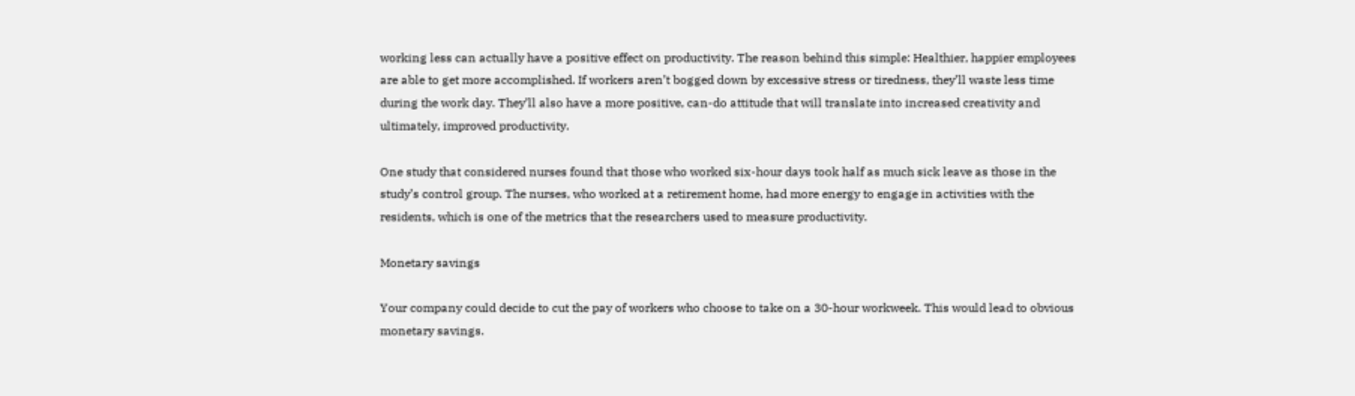working less can actually have a positive effect on productivity. The reason behind this simple: Healthier, happier employees are able to get more accomplished. If workers aren’t bogged down by excessive stress or tiredness, they’ll waste less time during the work day. They’ll also have a more positive, can-do attitude that will translate into increased creativity and ultimately, improved productivity.

One study that considered nurses found that those who worked six-hour days took half as much sick leave as those in the study’s control group. The nurses, who worked at a retirement home, had more energy to engage in activities with the residents, which is one of the metrics that the researchers used to measure productivity.

Monetary savings

Your company could decide to cut the pay of workers who choose to take on a 30-hour workweek. This would lead to obvious monetary savings.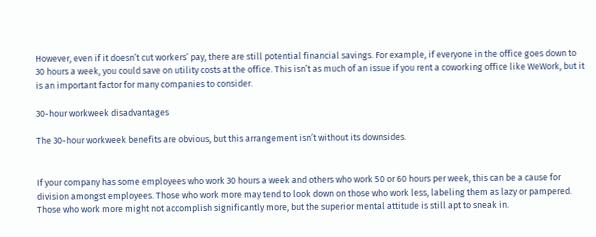However, even if it doesn’t cut workers’ pay, there are still potential financial savings. For example, if everyone in the office goes down to 30 hours a week, you could save on utility costs at the office. This isn’t as much of an issue if you rent a coworking office like WeWork, but it is an important factor for many companies to consider.

30-hour workweek disadvantages

The 30-hour workweek benefits are obvious, but this arrangement isn’t without its downsides.


If your company has some employees who work 30 hours a week and others who work 50 or 60 hours per week, this can be a cause for division amongst employees. Those who work more may tend to look down on those who work less, labeling them as lazy or pampered. Those who work more might not accomplish significantly more, but the superior mental attitude is still apt to sneak in.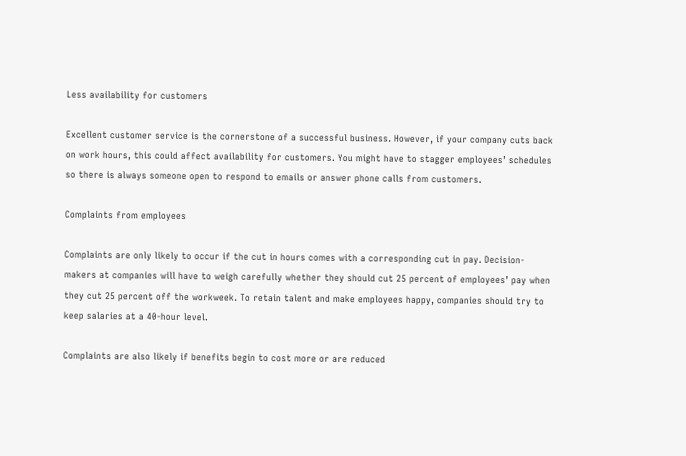Less availability for customers

Excellent customer service is the cornerstone of a successful business. However, if your company cuts back on work hours, this could affect availability for customers. You might have to stagger employees’ schedules so there is always someone open to respond to emails or answer phone calls from customers.

Complaints from employees

Complaints are only likely to occur if the cut in hours comes with a corresponding cut in pay. Decision-makers at companies will have to weigh carefully whether they should cut 25 percent of employees’ pay when they cut 25 percent off the workweek. To retain talent and make employees happy, companies should try to keep salaries at a 40-hour level.

Complaints are also likely if benefits begin to cost more or are reduced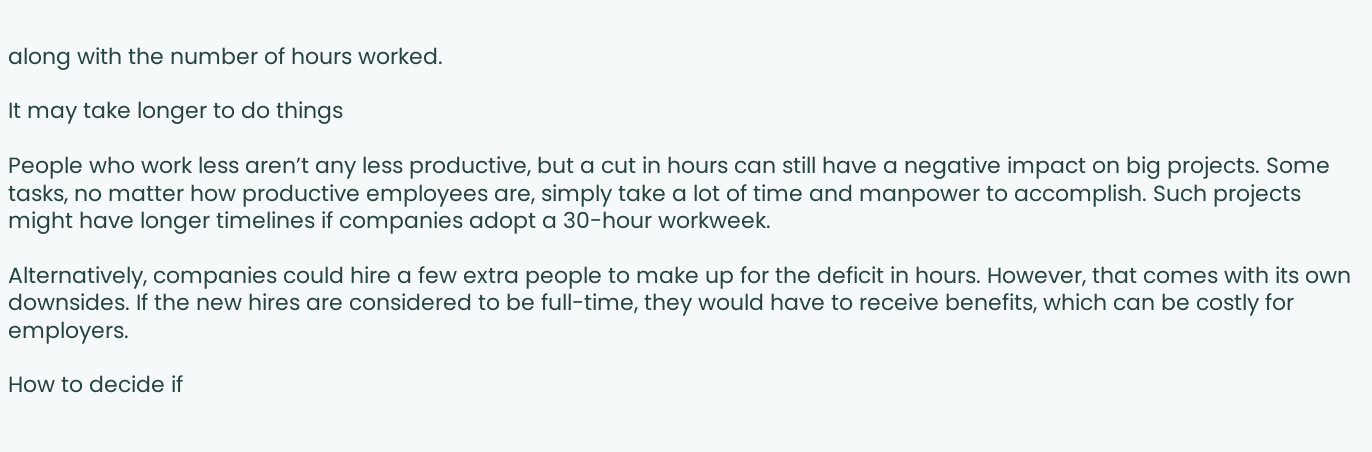along with the number of hours worked.

It may take longer to do things

People who work less aren’t any less productive, but a cut in hours can still have a negative impact on big projects. Some tasks, no matter how productive employees are, simply take a lot of time and manpower to accomplish. Such projects might have longer timelines if companies adopt a 30-hour workweek.

Alternatively, companies could hire a few extra people to make up for the deficit in hours. However, that comes with its own downsides. If the new hires are considered to be full-time, they would have to receive benefits, which can be costly for employers.

How to decide if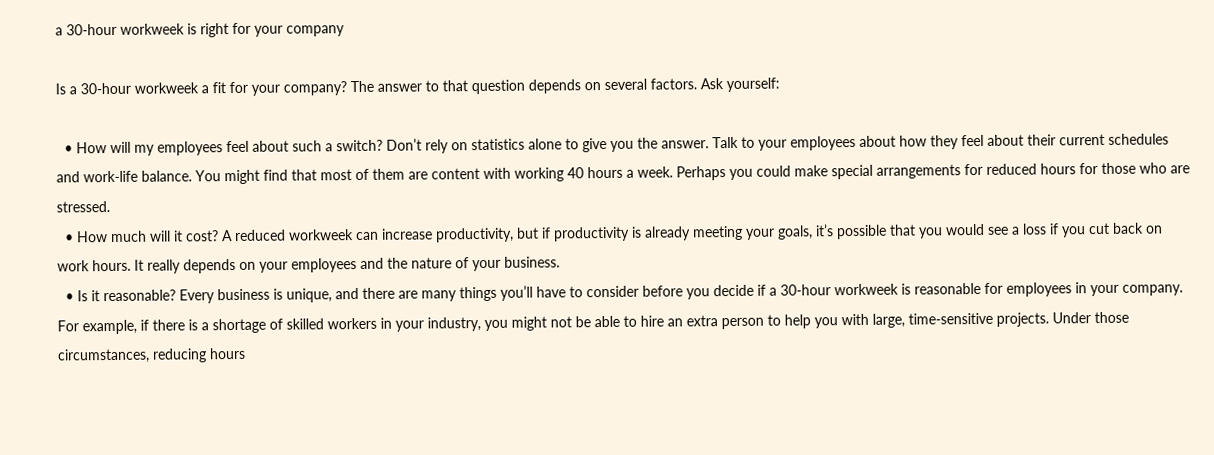a 30-hour workweek is right for your company

Is a 30-hour workweek a fit for your company? The answer to that question depends on several factors. Ask yourself:

  • How will my employees feel about such a switch? Don’t rely on statistics alone to give you the answer. Talk to your employees about how they feel about their current schedules and work-life balance. You might find that most of them are content with working 40 hours a week. Perhaps you could make special arrangements for reduced hours for those who are stressed.
  • How much will it cost? A reduced workweek can increase productivity, but if productivity is already meeting your goals, it’s possible that you would see a loss if you cut back on work hours. It really depends on your employees and the nature of your business.
  • Is it reasonable? Every business is unique, and there are many things you’ll have to consider before you decide if a 30-hour workweek is reasonable for employees in your company. For example, if there is a shortage of skilled workers in your industry, you might not be able to hire an extra person to help you with large, time-sensitive projects. Under those circumstances, reducing hours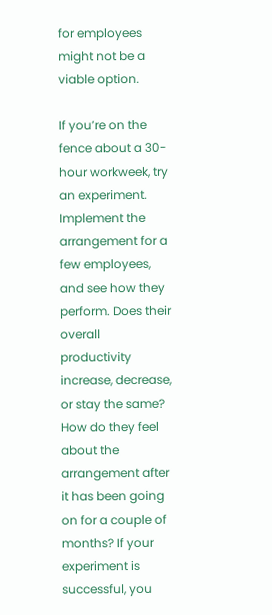for employees might not be a viable option.

If you’re on the fence about a 30-hour workweek, try an experiment. Implement the arrangement for a few employees, and see how they perform. Does their overall productivity increase, decrease, or stay the same? How do they feel about the arrangement after it has been going on for a couple of months? If your experiment is successful, you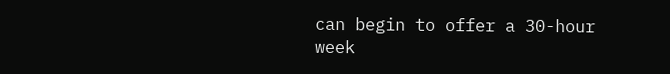can begin to offer a 30-hour week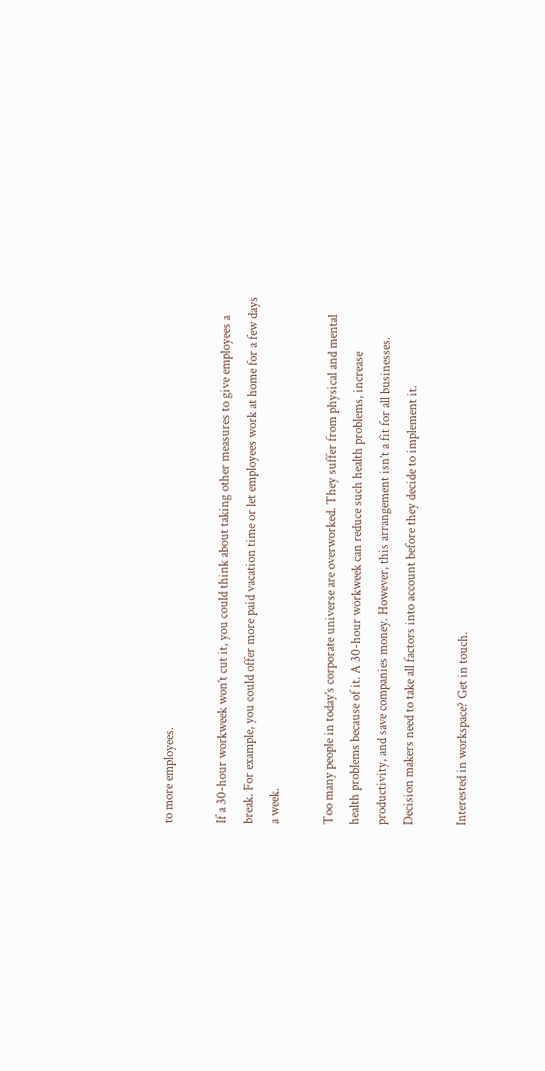to more employees.

If a 30-hour workweek won’t cut it, you could think about taking other measures to give employees a break. For example, you could offer more paid vacation time or let employees work at home for a few days a week.

Too many people in today’s corporate universe are overworked. They suffer from physical and mental health problems because of it. A 30-hour workweek can reduce such health problems, increase productivity, and save companies money. However, this arrangement isn’t a fit for all businesses. Decision makers need to take all factors into account before they decide to implement it.

Interested in workspace? Get in touch.